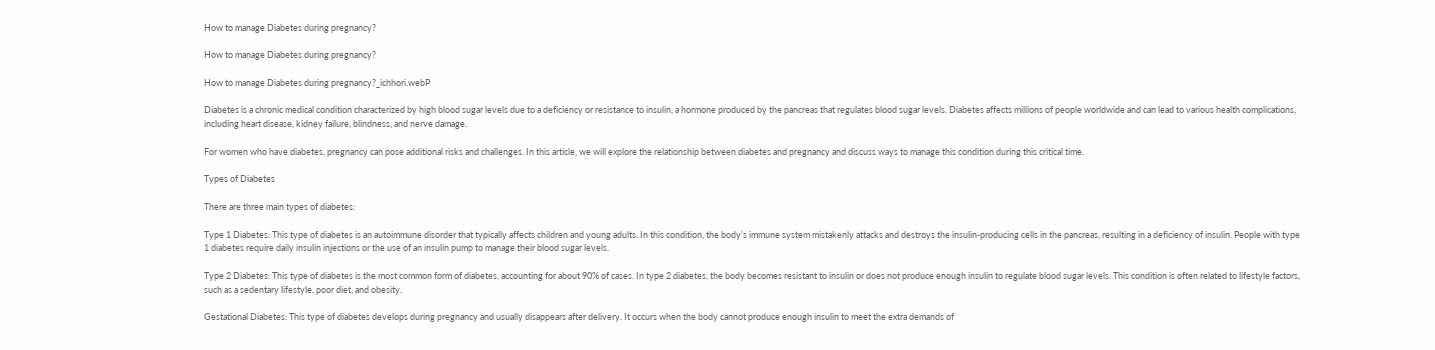How to manage Diabetes during pregnancy?

How to manage Diabetes during pregnancy?

How to manage Diabetes during pregnancy?_ichhori.webP

Diabetes is a chronic medical condition characterized by high blood sugar levels due to a deficiency or resistance to insulin, a hormone produced by the pancreas that regulates blood sugar levels. Diabetes affects millions of people worldwide and can lead to various health complications, including heart disease, kidney failure, blindness, and nerve damage.

For women who have diabetes, pregnancy can pose additional risks and challenges. In this article, we will explore the relationship between diabetes and pregnancy and discuss ways to manage this condition during this critical time.

Types of Diabetes

There are three main types of diabetes:

Type 1 Diabetes: This type of diabetes is an autoimmune disorder that typically affects children and young adults. In this condition, the body’s immune system mistakenly attacks and destroys the insulin-producing cells in the pancreas, resulting in a deficiency of insulin. People with type 1 diabetes require daily insulin injections or the use of an insulin pump to manage their blood sugar levels.

Type 2 Diabetes: This type of diabetes is the most common form of diabetes, accounting for about 90% of cases. In type 2 diabetes, the body becomes resistant to insulin or does not produce enough insulin to regulate blood sugar levels. This condition is often related to lifestyle factors, such as a sedentary lifestyle, poor diet, and obesity.

Gestational Diabetes: This type of diabetes develops during pregnancy and usually disappears after delivery. It occurs when the body cannot produce enough insulin to meet the extra demands of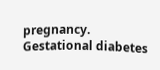pregnancy. Gestational diabetes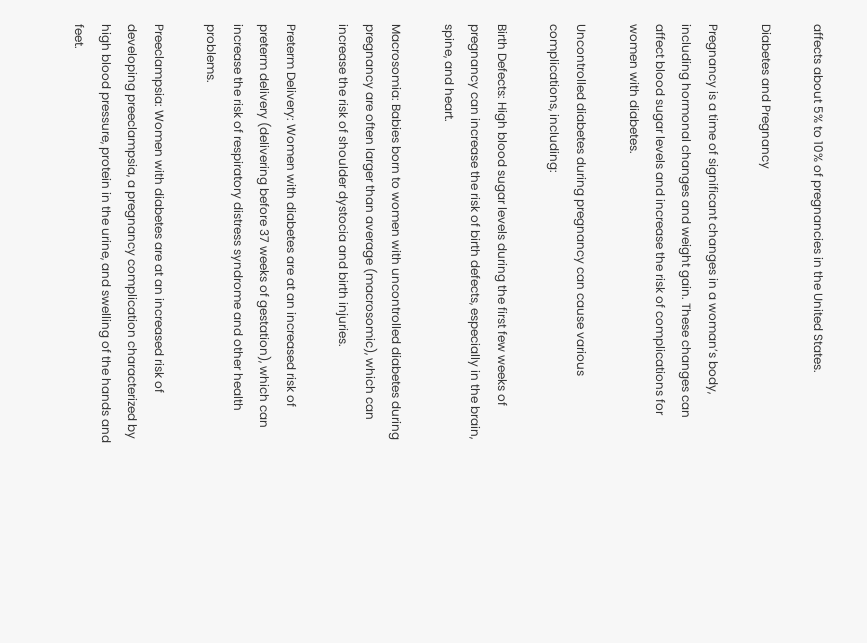affects about 5% to 10% of pregnancies in the United States.

Diabetes and Pregnancy

Pregnancy is a time of significant changes in a woman’s body, including hormonal changes and weight gain. These changes can affect blood sugar levels and increase the risk of complications for women with diabetes.

Uncontrolled diabetes during pregnancy can cause various complications, including:

Birth Defects: High blood sugar levels during the first few weeks of pregnancy can increase the risk of birth defects, especially in the brain, spine, and heart.

Macrosomia: Babies born to women with uncontrolled diabetes during pregnancy are often larger than average (macrosomic), which can increase the risk of shoulder dystocia and birth injuries.

Preterm Delivery: Women with diabetes are at an increased risk of preterm delivery (delivering before 37 weeks of gestation), which can increase the risk of respiratory distress syndrome and other health problems.

Preeclampsia: Women with diabetes are at an increased risk of developing preeclampsia, a pregnancy complication characterized by high blood pressure, protein in the urine, and swelling of the hands and feet.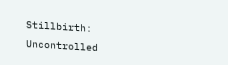Stillbirth: Uncontrolled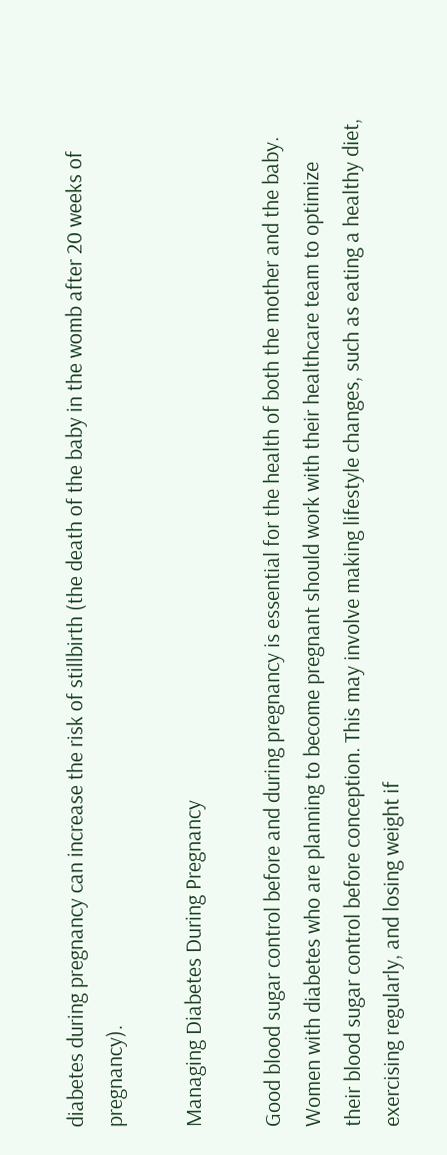diabetes during pregnancy can increase the risk of stillbirth (the death of the baby in the womb after 20 weeks of pregnancy).

Managing Diabetes During Pregnancy

Good blood sugar control before and during pregnancy is essential for the health of both the mother and the baby. Women with diabetes who are planning to become pregnant should work with their healthcare team to optimize their blood sugar control before conception. This may involve making lifestyle changes, such as eating a healthy diet, exercising regularly, and losing weight if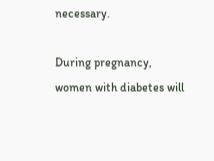necessary.

During pregnancy, women with diabetes will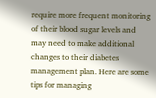require more frequent monitoring of their blood sugar levels and may need to make additional changes to their diabetes management plan. Here are some tips for managing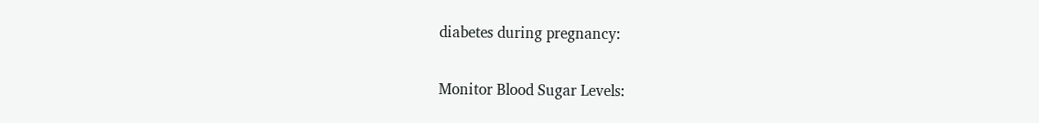diabetes during pregnancy:

Monitor Blood Sugar Levels: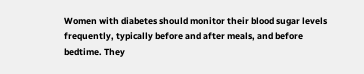Women with diabetes should monitor their blood sugar levels frequently, typically before and after meals, and before bedtime. They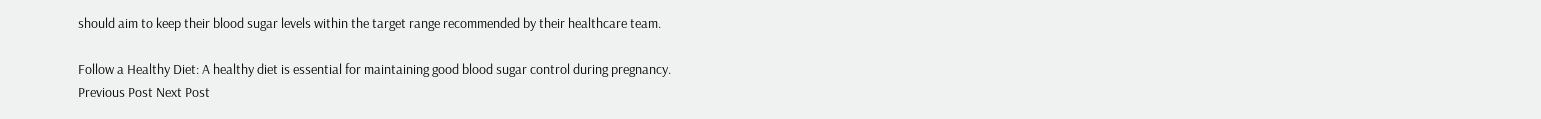should aim to keep their blood sugar levels within the target range recommended by their healthcare team.

Follow a Healthy Diet: A healthy diet is essential for maintaining good blood sugar control during pregnancy.
Previous Post Next Post